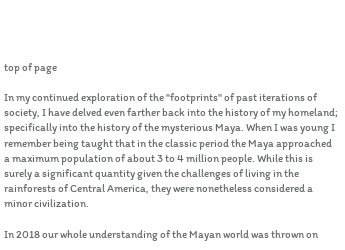top of page

In my continued exploration of the "footprints" of past iterations of society, I have delved even farther back into the history of my homeland; specifically into the history of the mysterious Maya. When I was young I remember being taught that in the classic period the Maya approached a maximum population of about 3 to 4 million people. While this is surely a significant quantity given the challenges of living in the rainforests of Central America, they were nonetheless considered a minor civilization.

In 2018 our whole understanding of the Mayan world was thrown on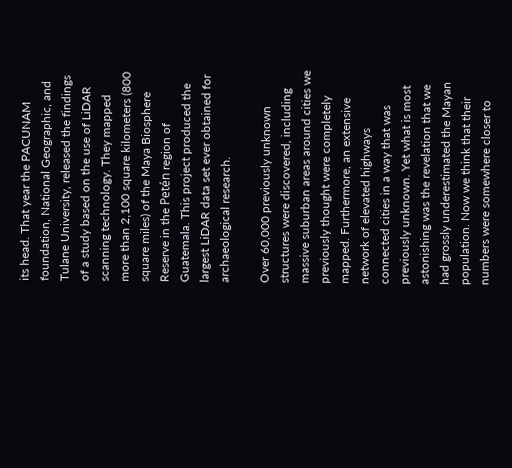its head. That year the PACUNAM foundation, National Geographic, and Tulane University, released the findings of a study based on the use of LiDAR scanning technology. They mapped more than 2,100 square kilometers (800 square miles) of the Maya Biosphere Reserve in the Petén region of Guatemala. This project produced the largest LiDAR data set ever obtained for archaeological research.

Over 60,000 previously unknown structures were discovered, including massive suburban areas around cities we previously thought were completely mapped. Furthermore, an extensive network of elevated highways connected cities in a way that was previously unknown. Yet what is most astonishing was the revelation that we had grossly underestimated the Mayan population. Now we think that their numbers were somewhere closer to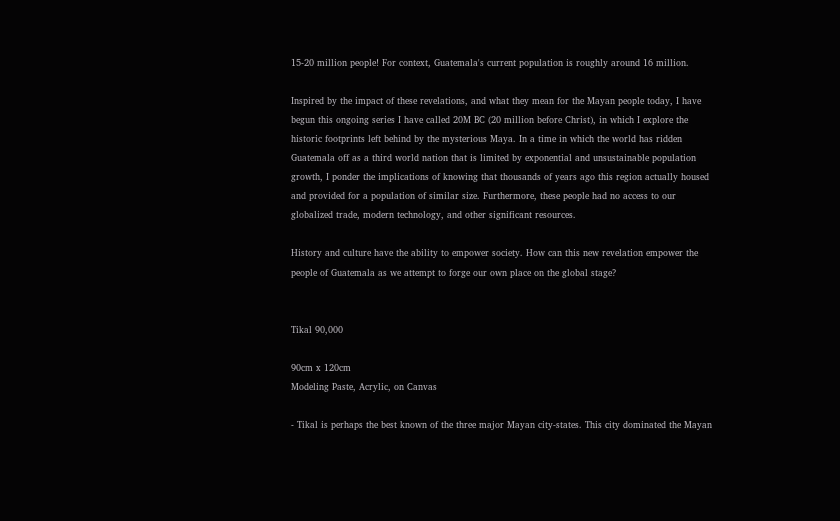15-20 million people! For context, Guatemala's current population is roughly around 16 million.

Inspired by the impact of these revelations, and what they mean for the Mayan people today, I have begun this ongoing series I have called 20M BC (20 million before Christ), in which I explore the historic footprints left behind by the mysterious Maya. In a time in which the world has ridden Guatemala off as a third world nation that is limited by exponential and unsustainable population growth, I ponder the implications of knowing that thousands of years ago this region actually housed and provided for a population of similar size. Furthermore, these people had no access to our globalized trade, modern technology, and other significant resources.

History and culture have the ability to empower society. How can this new revelation empower the people of Guatemala as we attempt to forge our own place on the global stage?


Tikal 90,000

90cm x 120cm
Modeling Paste, Acrylic, on Canvas

- Tikal is perhaps the best known of the three major Mayan city-states. This city dominated the Mayan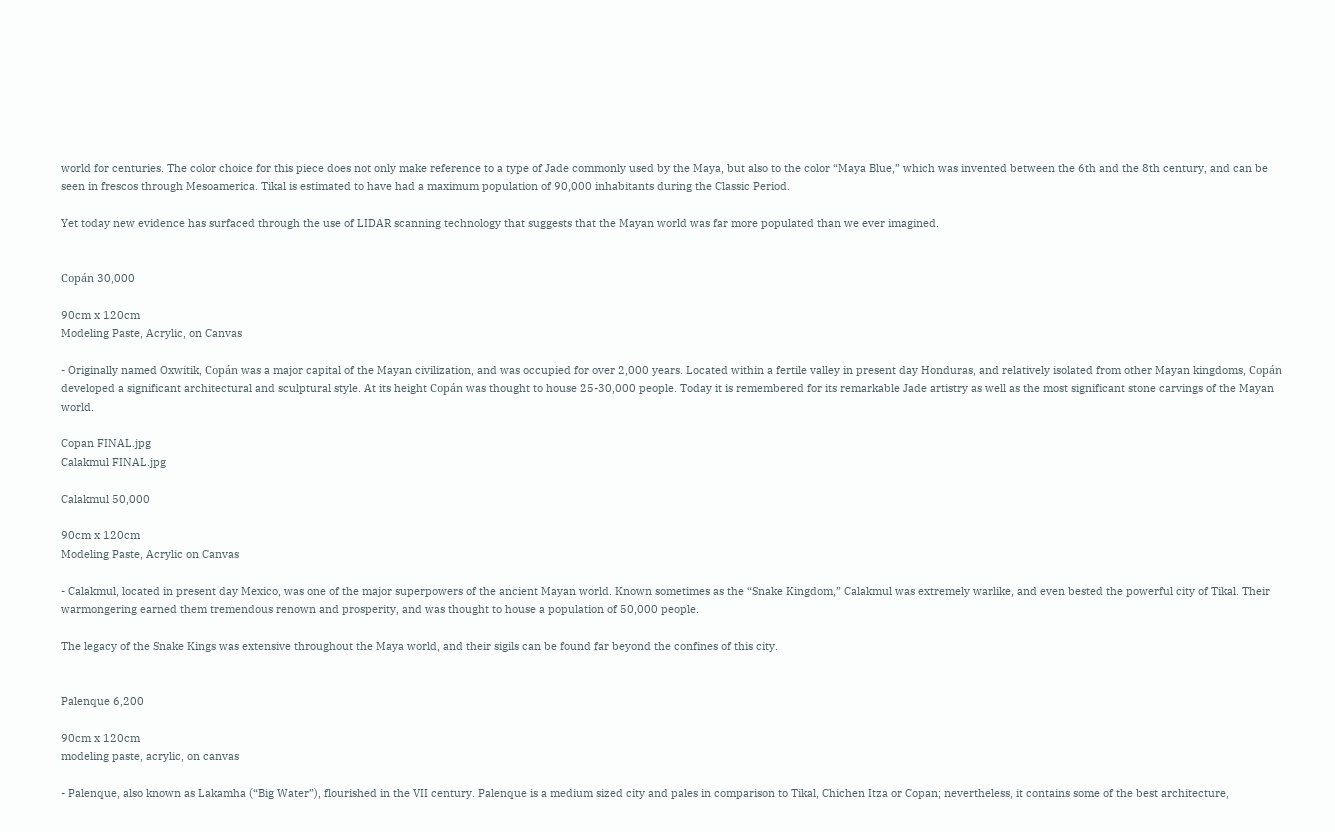world for centuries. The color choice for this piece does not only make reference to a type of Jade commonly used by the Maya, but also to the color “Maya Blue,” which was invented between the 6th and the 8th century, and can be seen in frescos through Mesoamerica. Tikal is estimated to have had a maximum population of 90,000 inhabitants during the Classic Period.

Yet today new evidence has surfaced through the use of LIDAR scanning technology that suggests that the Mayan world was far more populated than we ever imagined.


Copán 30,000

90cm x 120cm
Modeling Paste, Acrylic, on Canvas

- Originally named Oxwitik, Copán was a major capital of the Mayan civilization, and was occupied for over 2,000 years. Located within a fertile valley in present day Honduras, and relatively isolated from other Mayan kingdoms, Copán developed a significant architectural and sculptural style. At its height Copán was thought to house 25-30,000 people. Today it is remembered for its remarkable Jade artistry as well as the most significant stone carvings of the Mayan world.

Copan FINAL.jpg
Calakmul FINAL.jpg

Calakmul 50,000

90cm x 120cm
Modeling Paste, Acrylic on Canvas

- Calakmul, located in present day Mexico, was one of the major superpowers of the ancient Mayan world. Known sometimes as the “Snake Kingdom,” Calakmul was extremely warlike, and even bested the powerful city of Tikal. Their warmongering earned them tremendous renown and prosperity, and was thought to house a population of 50,000 people.

The legacy of the Snake Kings was extensive throughout the Maya world, and their sigils can be found far beyond the confines of this city.


Palenque 6,200

90cm x 120cm
modeling paste, acrylic, on canvas

- Palenque, also known as Lakamha (“Big Water”), flourished in the VII century. Palenque is a medium sized city and pales in comparison to Tikal, Chichen Itza or Copan; nevertheless, it contains some of the best architecture,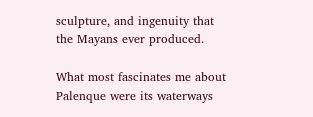sculpture, and ingenuity that the Mayans ever produced.

What most fascinates me about Palenque were its waterways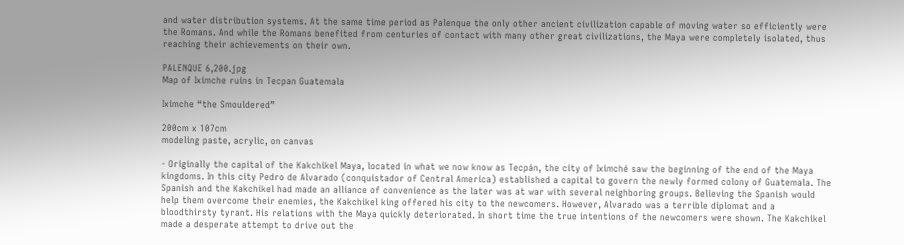and water distribution systems. At the same time period as Palenque the only other ancient civilization capable of moving water so efficiently were the Romans. And while the Romans benefited from centuries of contact with many other great civilizations, the Maya were completely isolated, thus reaching their achievements on their own.

PALENQUE 6,200.jpg
Map of Iximche ruins in Tecpan Guatemala

Iximche “the Smouldered”

200cm x 107cm
modeling paste, acrylic, on canvas

- Originally the capital of the Kakchikel Maya, located in what we now know as Tecpán, the city of Iximché saw the beginning of the end of the Maya kingdoms. In this city Pedro de Alvarado (conquistador of Central America) established a capital to govern the newly formed colony of Guatemala. The Spanish and the Kakchikel had made an alliance of convenience as the later was at war with several neighboring groups. Believing the Spanish would help them overcome their enemies, the Kakchikel king offered his city to the newcomers. However, Alvarado was a terrible diplomat and a bloodthirsty tyrant. His relations with the Maya quickly deteriorated. In short time the true intentions of the newcomers were shown. The Kakchikel made a desperate attempt to drive out the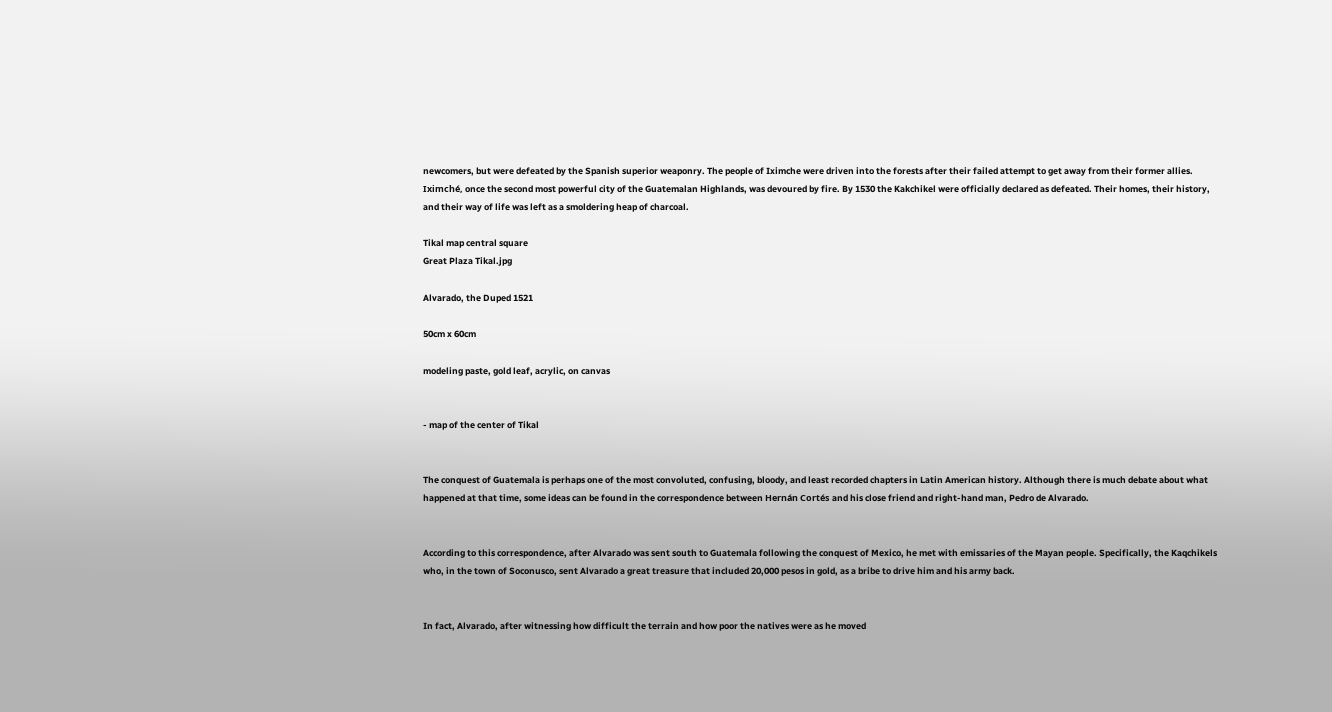newcomers, but were defeated by the Spanish superior weaponry. The people of Iximche were driven into the forests after their failed attempt to get away from their former allies. Iximché, once the second most powerful city of the Guatemalan Highlands, was devoured by fire. By 1530 the Kakchikel were officially declared as defeated. Their homes, their history, and their way of life was left as a smoldering heap of charcoal.

Tikal map central square
Great Plaza Tikal.jpg

Alvarado, the Duped 1521

50cm x 60cm

modeling paste, gold leaf, acrylic, on canvas


- map of the center of Tikal


The conquest of Guatemala is perhaps one of the most convoluted, confusing, bloody, and least recorded chapters in Latin American history. Although there is much debate about what happened at that time, some ideas can be found in the correspondence between Hernán Cortés and his close friend and right-hand man, Pedro de Alvarado.


According to this correspondence, after Alvarado was sent south to Guatemala following the conquest of Mexico, he met with emissaries of the Mayan people. Specifically, the Kaqchikels who, in the town of Soconusco, sent Alvarado a great treasure that included 20,000 pesos in gold, as a bribe to drive him and his army back.


In fact, Alvarado, after witnessing how difficult the terrain and how poor the natives were as he moved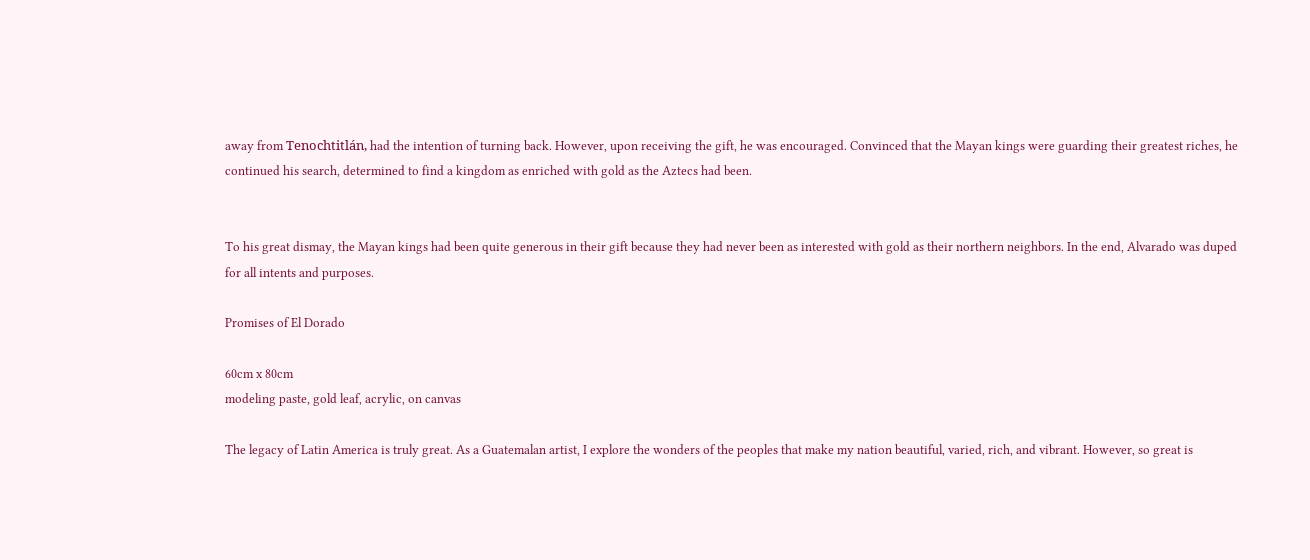away from Tenochtitlán, had the intention of turning back. However, upon receiving the gift, he was encouraged. Convinced that the Mayan kings were guarding their greatest riches, he continued his search, determined to find a kingdom as enriched with gold as the Aztecs had been.


To his great dismay, the Mayan kings had been quite generous in their gift because they had never been as interested with gold as their northern neighbors. In the end, Alvarado was duped for all intents and purposes.

Promises of El Dorado

60cm x 80cm
modeling paste, gold leaf, acrylic, on canvas

The legacy of Latin America is truly great. As a Guatemalan artist, I explore the wonders of the peoples that make my nation beautiful, varied, rich, and vibrant. However, so great is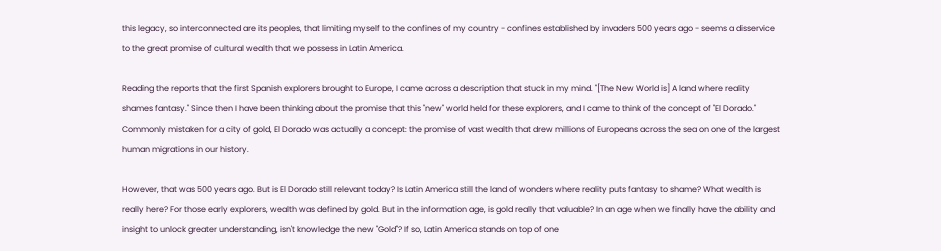this legacy, so interconnected are its peoples, that limiting myself to the confines of my country - confines established by invaders 500 years ago - seems a disservice to the great promise of cultural wealth that we possess in Latin America.

Reading the reports that the first Spanish explorers brought to Europe, I came across a description that stuck in my mind. "[The New World is] A land where reality shames fantasy." Since then I have been thinking about the promise that this "new" world held for these explorers, and I came to think of the concept of "El Dorado." Commonly mistaken for a city of gold, El Dorado was actually a concept: the promise of vast wealth that drew millions of Europeans across the sea on one of the largest human migrations in our history.

However, that was 500 years ago. But is El Dorado still relevant today? Is Latin America still the land of wonders where reality puts fantasy to shame? What wealth is really here? For those early explorers, wealth was defined by gold. But in the information age, is gold really that valuable? In an age when we finally have the ability and insight to unlock greater understanding, isn't knowledge the new "Gold"? If so, Latin America stands on top of one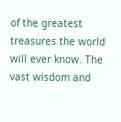of the greatest treasures the world will ever know. The vast wisdom and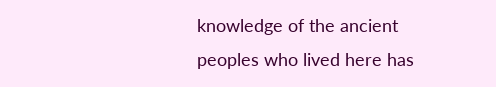knowledge of the ancient peoples who lived here has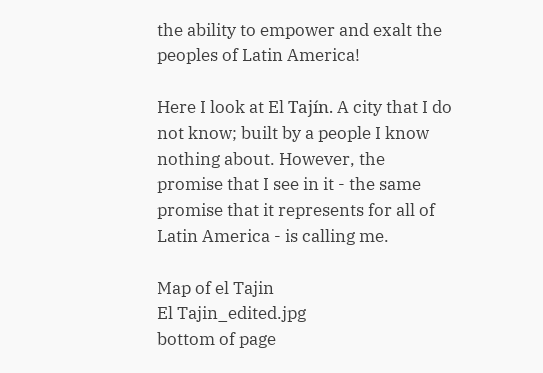the ability to empower and exalt the peoples of Latin America!

Here I look at El Tajín. A city that I do not know; built by a people I know nothing about. However, the promise that I see in it - the same promise that it represents for all of Latin America - is calling me.

Map of el Tajin
El Tajin_edited.jpg
bottom of page